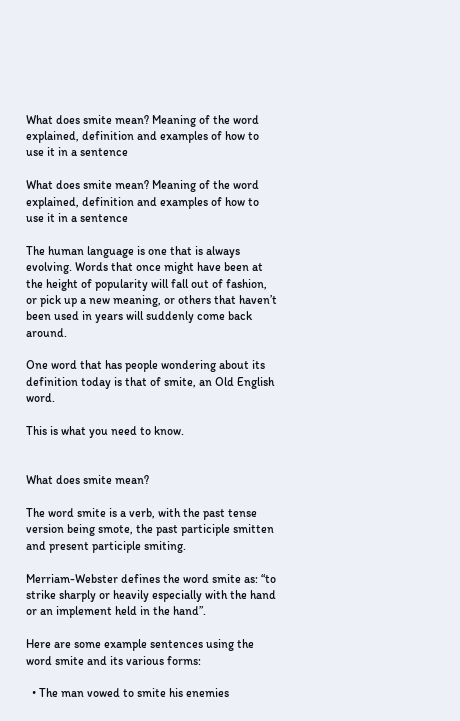What does smite mean? Meaning of the word explained, definition and examples of how to use it in a sentence

What does smite mean? Meaning of the word explained, definition and examples of how to use it in a sentence

The human language is one that is always evolving. Words that once might have been at the height of popularity will fall out of fashion, or pick up a new meaning, or others that haven’t been used in years will suddenly come back around.

One word that has people wondering about its definition today is that of smite, an Old English word.

This is what you need to know.


What does smite mean?

The word smite is a verb, with the past tense version being smote, the past participle smitten and present participle smiting.

Merriam-Webster defines the word smite as: “to strike sharply or heavily especially with the hand or an implement held in the hand”.

Here are some example sentences using the word smite and its various forms:

  • The man vowed to smite his enemies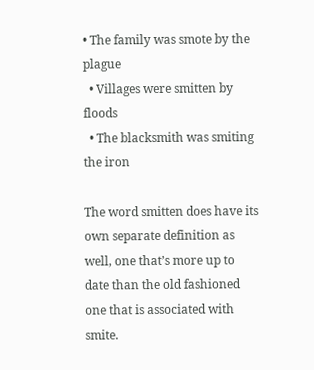• The family was smote by the plague
  • Villages were smitten by floods
  • The blacksmith was smiting the iron

The word smitten does have its own separate definition as well, one that’s more up to date than the old fashioned one that is associated with smite.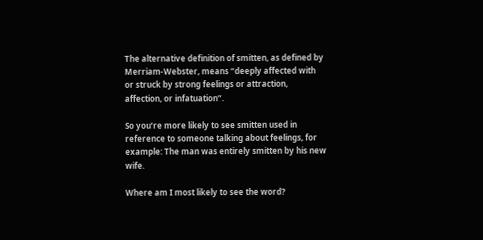The alternative definition of smitten, as defined by Merriam-Webster, means “deeply affected with or struck by strong feelings or attraction, affection, or infatuation”.

So you’re more likely to see smitten used in reference to someone talking about feelings, for example: The man was entirely smitten by his new wife.

Where am I most likely to see the word?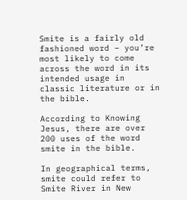Smite is a fairly old fashioned word – you’re most likely to come across the word in its intended usage in classic literature or in the bible.

According to Knowing Jesus, there are over 200 uses of the word smite in the bible.

In geographical terms, smite could refer to Smite River in New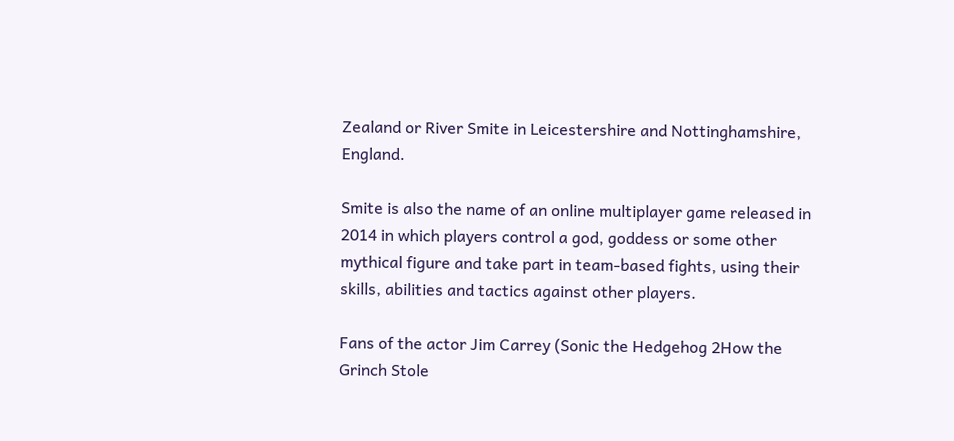Zealand or River Smite in Leicestershire and Nottinghamshire, England.

Smite is also the name of an online multiplayer game released in 2014 in which players control a god, goddess or some other mythical figure and take part in team-based fights, using their skills, abilities and tactics against other players.

Fans of the actor Jim Carrey (Sonic the Hedgehog 2How the Grinch Stole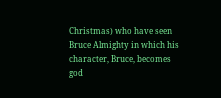Christmas) who have seen Bruce Almighty in which his character, Bruce, becomes god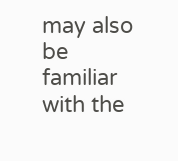may also be familiar with the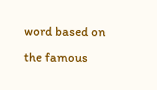word based on the famous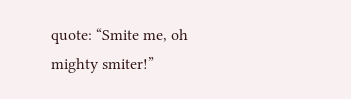quote: “Smite me, oh mighty smiter!”